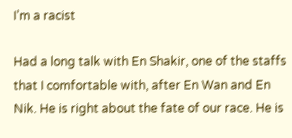I’m a racist

Had a long talk with En Shakir, one of the staffs that I comfortable with, after En Wan and En Nik. He is right about the fate of our race. He is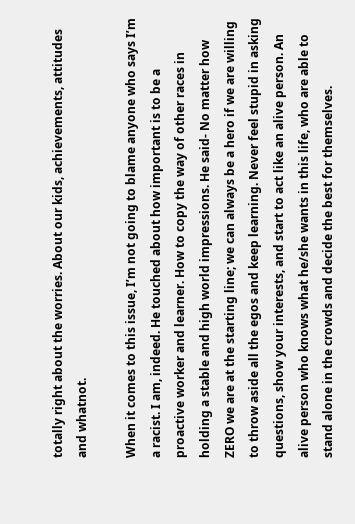totally right about the worries. About our kids, achievements, attitudes and whatnot.

When it comes to this issue, I’m not going to blame anyone who says I’m a racist. I am, indeed. He touched about how important is to be a proactive worker and learner. How to copy the way of other races in holding a stable and high world impressions. He said- No matter how ZERO we are at the starting line; we can always be a hero if we are willing to throw aside all the egos and keep learning. Never feel stupid in asking questions, show your interests, and start to act like an alive person. An alive person who knows what he/she wants in this life, who are able to stand alone in the crowds and decide the best for themselves.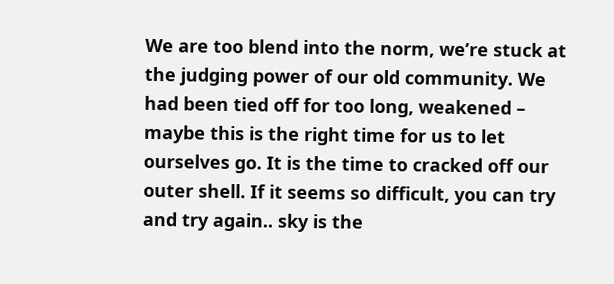We are too blend into the norm, we’re stuck at the judging power of our old community. We had been tied off for too long, weakened – maybe this is the right time for us to let ourselves go. It is the time to cracked off our outer shell. If it seems so difficult, you can try and try again.. sky is the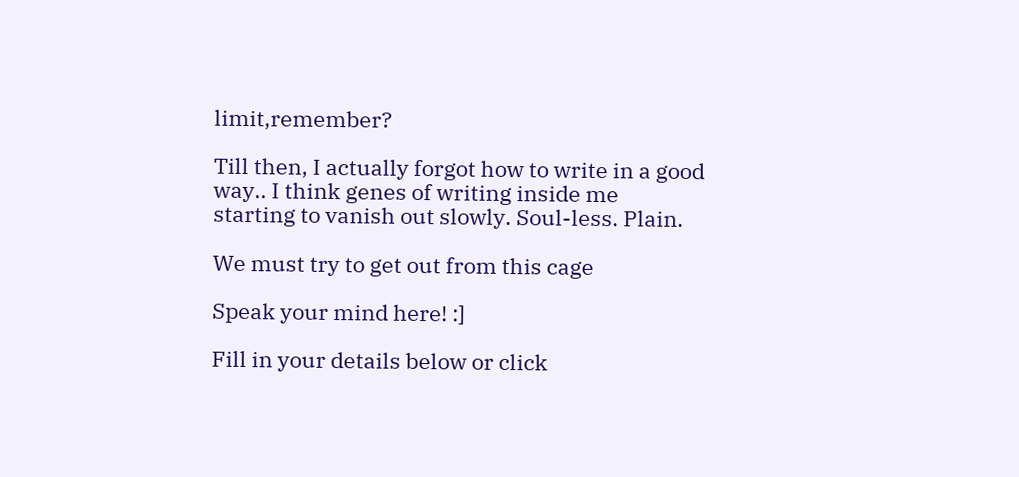limit,remember?

Till then, I actually forgot how to write in a good way.. I think genes of writing inside me starting to vanish out slowly. Soul-less. Plain.

We must try to get out from this cage

Speak your mind here! :]

Fill in your details below or click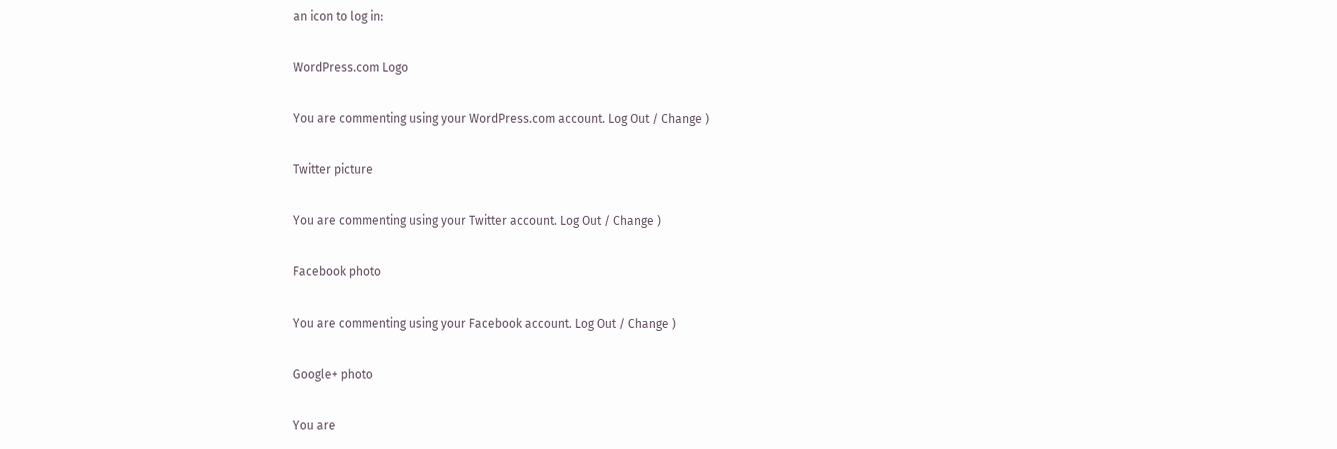an icon to log in:

WordPress.com Logo

You are commenting using your WordPress.com account. Log Out / Change )

Twitter picture

You are commenting using your Twitter account. Log Out / Change )

Facebook photo

You are commenting using your Facebook account. Log Out / Change )

Google+ photo

You are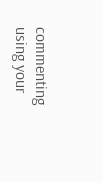commenting using your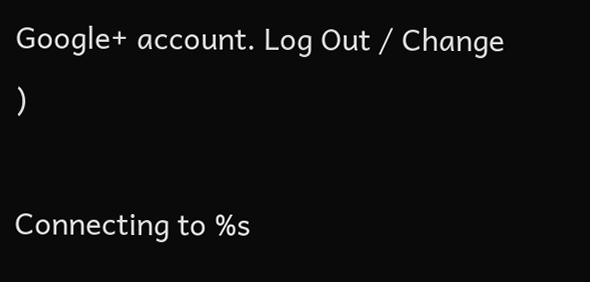Google+ account. Log Out / Change )

Connecting to %s